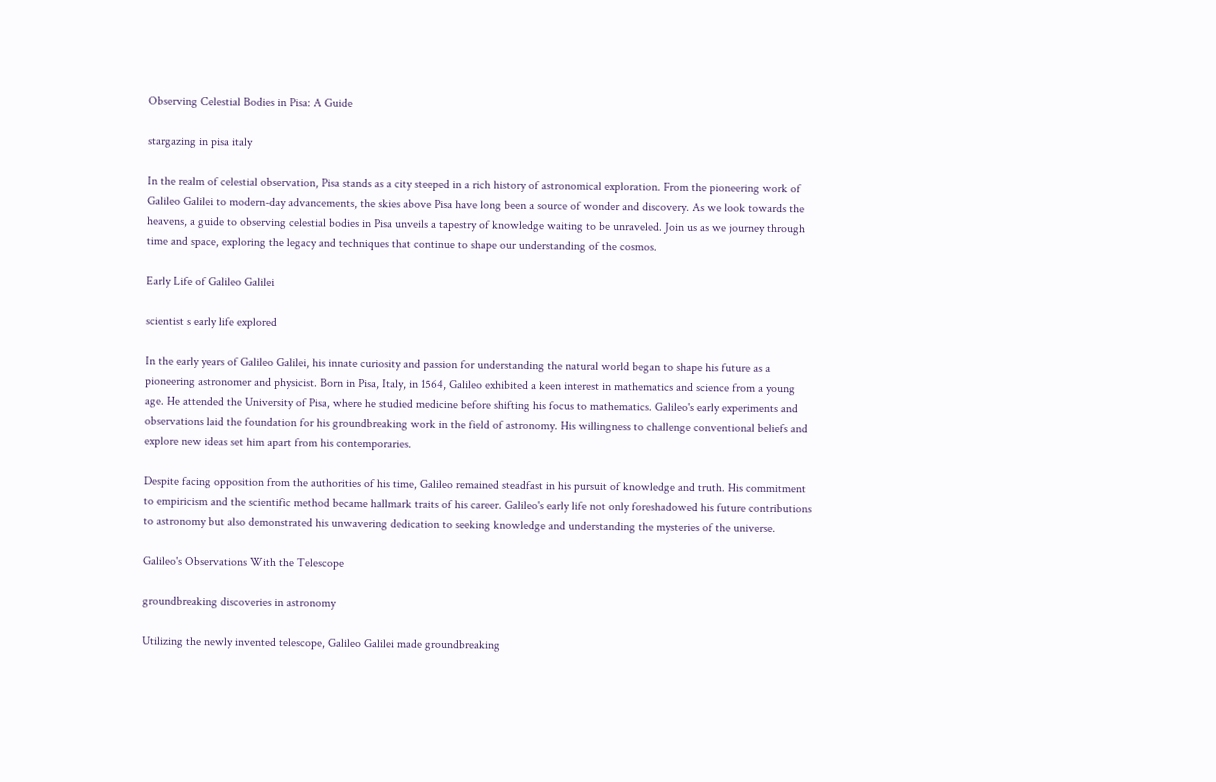Observing Celestial Bodies in Pisa: A Guide

stargazing in pisa italy

In the realm of celestial observation, Pisa stands as a city steeped in a rich history of astronomical exploration. From the pioneering work of Galileo Galilei to modern-day advancements, the skies above Pisa have long been a source of wonder and discovery. As we look towards the heavens, a guide to observing celestial bodies in Pisa unveils a tapestry of knowledge waiting to be unraveled. Join us as we journey through time and space, exploring the legacy and techniques that continue to shape our understanding of the cosmos.

Early Life of Galileo Galilei

scientist s early life explored

In the early years of Galileo Galilei, his innate curiosity and passion for understanding the natural world began to shape his future as a pioneering astronomer and physicist. Born in Pisa, Italy, in 1564, Galileo exhibited a keen interest in mathematics and science from a young age. He attended the University of Pisa, where he studied medicine before shifting his focus to mathematics. Galileo's early experiments and observations laid the foundation for his groundbreaking work in the field of astronomy. His willingness to challenge conventional beliefs and explore new ideas set him apart from his contemporaries.

Despite facing opposition from the authorities of his time, Galileo remained steadfast in his pursuit of knowledge and truth. His commitment to empiricism and the scientific method became hallmark traits of his career. Galileo's early life not only foreshadowed his future contributions to astronomy but also demonstrated his unwavering dedication to seeking knowledge and understanding the mysteries of the universe.

Galileo's Observations With the Telescope

groundbreaking discoveries in astronomy

Utilizing the newly invented telescope, Galileo Galilei made groundbreaking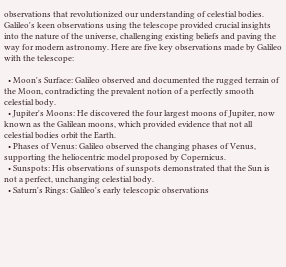observations that revolutionized our understanding of celestial bodies. Galileo's keen observations using the telescope provided crucial insights into the nature of the universe, challenging existing beliefs and paving the way for modern astronomy. Here are five key observations made by Galileo with the telescope:

  • Moon's Surface: Galileo observed and documented the rugged terrain of the Moon, contradicting the prevalent notion of a perfectly smooth celestial body.
  • Jupiter's Moons: He discovered the four largest moons of Jupiter, now known as the Galilean moons, which provided evidence that not all celestial bodies orbit the Earth.
  • Phases of Venus: Galileo observed the changing phases of Venus, supporting the heliocentric model proposed by Copernicus.
  • Sunspots: His observations of sunspots demonstrated that the Sun is not a perfect, unchanging celestial body.
  • Saturn's Rings: Galileo's early telescopic observations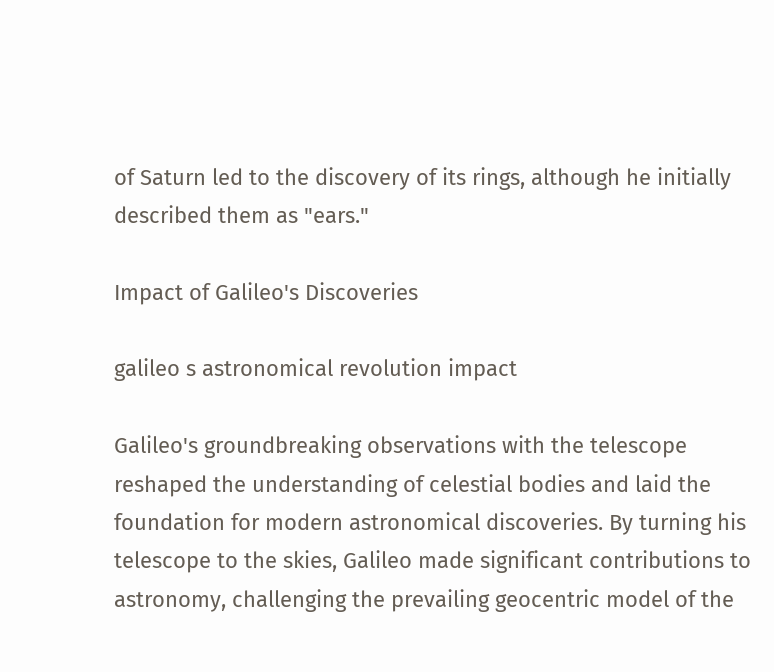of Saturn led to the discovery of its rings, although he initially described them as "ears."

Impact of Galileo's Discoveries

galileo s astronomical revolution impact

Galileo's groundbreaking observations with the telescope reshaped the understanding of celestial bodies and laid the foundation for modern astronomical discoveries. By turning his telescope to the skies, Galileo made significant contributions to astronomy, challenging the prevailing geocentric model of the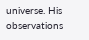universe. His observations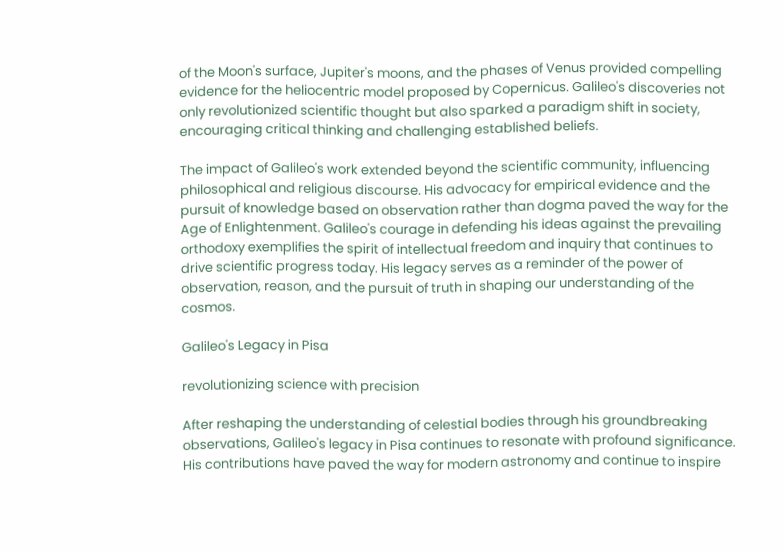of the Moon's surface, Jupiter's moons, and the phases of Venus provided compelling evidence for the heliocentric model proposed by Copernicus. Galileo's discoveries not only revolutionized scientific thought but also sparked a paradigm shift in society, encouraging critical thinking and challenging established beliefs.

The impact of Galileo's work extended beyond the scientific community, influencing philosophical and religious discourse. His advocacy for empirical evidence and the pursuit of knowledge based on observation rather than dogma paved the way for the Age of Enlightenment. Galileo's courage in defending his ideas against the prevailing orthodoxy exemplifies the spirit of intellectual freedom and inquiry that continues to drive scientific progress today. His legacy serves as a reminder of the power of observation, reason, and the pursuit of truth in shaping our understanding of the cosmos.

Galileo's Legacy in Pisa

revolutionizing science with precision

After reshaping the understanding of celestial bodies through his groundbreaking observations, Galileo's legacy in Pisa continues to resonate with profound significance. His contributions have paved the way for modern astronomy and continue to inspire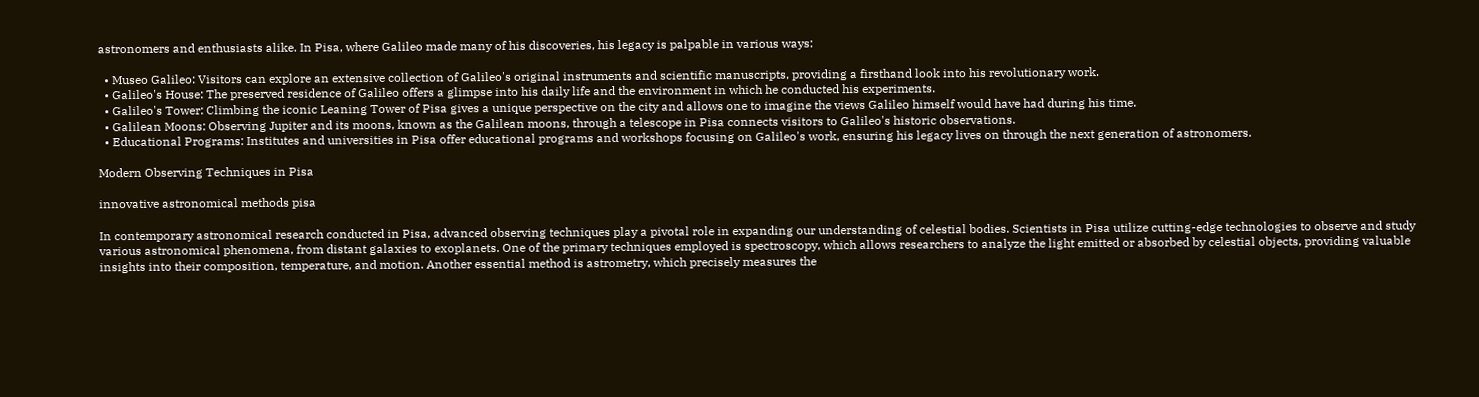astronomers and enthusiasts alike. In Pisa, where Galileo made many of his discoveries, his legacy is palpable in various ways:

  • Museo Galileo: Visitors can explore an extensive collection of Galileo's original instruments and scientific manuscripts, providing a firsthand look into his revolutionary work.
  • Galileo's House: The preserved residence of Galileo offers a glimpse into his daily life and the environment in which he conducted his experiments.
  • Galileo's Tower: Climbing the iconic Leaning Tower of Pisa gives a unique perspective on the city and allows one to imagine the views Galileo himself would have had during his time.
  • Galilean Moons: Observing Jupiter and its moons, known as the Galilean moons, through a telescope in Pisa connects visitors to Galileo's historic observations.
  • Educational Programs: Institutes and universities in Pisa offer educational programs and workshops focusing on Galileo's work, ensuring his legacy lives on through the next generation of astronomers.

Modern Observing Techniques in Pisa

innovative astronomical methods pisa

In contemporary astronomical research conducted in Pisa, advanced observing techniques play a pivotal role in expanding our understanding of celestial bodies. Scientists in Pisa utilize cutting-edge technologies to observe and study various astronomical phenomena, from distant galaxies to exoplanets. One of the primary techniques employed is spectroscopy, which allows researchers to analyze the light emitted or absorbed by celestial objects, providing valuable insights into their composition, temperature, and motion. Another essential method is astrometry, which precisely measures the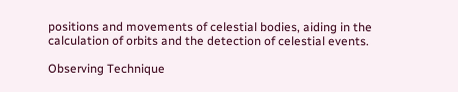positions and movements of celestial bodies, aiding in the calculation of orbits and the detection of celestial events.

Observing Technique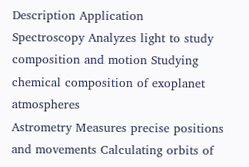Description Application
Spectroscopy Analyzes light to study composition and motion Studying chemical composition of exoplanet atmospheres
Astrometry Measures precise positions and movements Calculating orbits of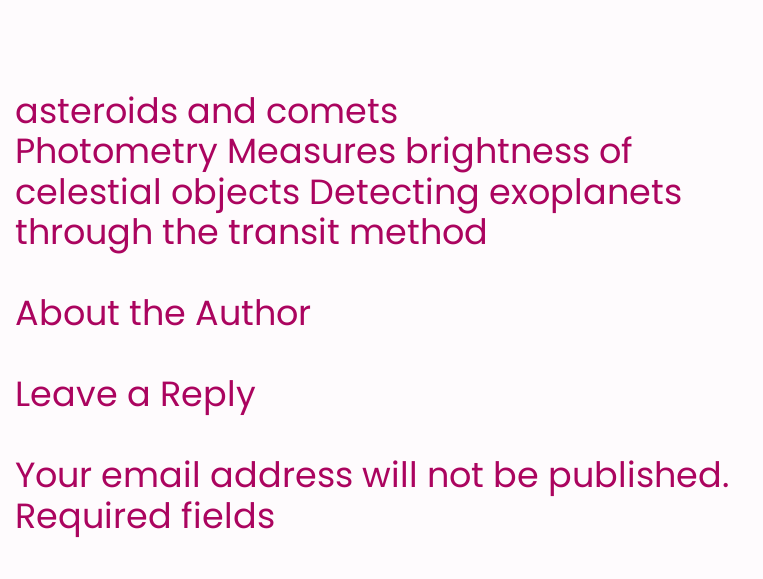asteroids and comets
Photometry Measures brightness of celestial objects Detecting exoplanets through the transit method

About the Author

Leave a Reply

Your email address will not be published. Required fields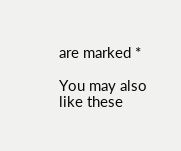are marked *

You may also like these